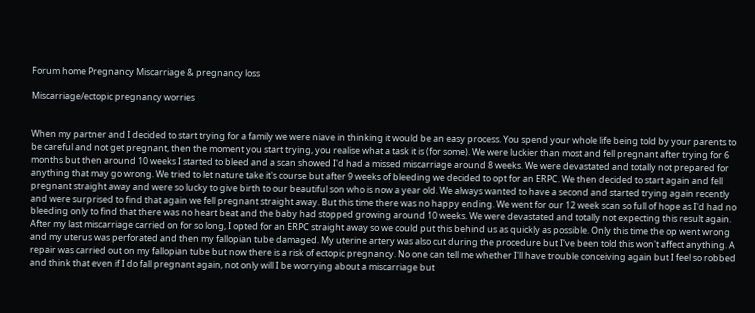Forum home Pregnancy Miscarriage & pregnancy loss

Miscarriage/ectopic pregnancy worries


When my partner and I decided to start trying for a family we were niave in thinking it would be an easy process. You spend your whole life being told by your parents to be careful and not get pregnant, then the moment you start trying, you realise what a task it is (for some). We were luckier than most and fell pregnant after trying for 6 months but then around 10 weeks I started to bleed and a scan showed I'd had a missed miscarriage around 8 weeks. We were devastated and totally not prepared for anything that may go wrong. We tried to let nature take it's course but after 9 weeks of bleeding we decided to opt for an ERPC. We then decided to start again and fell pregnant straight away and were so lucky to give birth to our beautiful son who is now a year old. We always wanted to have a second and started trying again recently and were surprised to find that again we fell pregnant straight away. But this time there was no happy ending. We went for our 12 week scan so full of hope as I'd had no bleeding only to find that there was no heart beat and the baby had stopped growing around 10 weeks. We were devastated and totally not expecting this result again. After my last miscarriage carried on for so long, I opted for an ERPC straight away so we could put this behind us as quickly as possible. Only this time the op went wrong and my uterus was perforated and then my fallopian tube damaged. My uterine artery was also cut during the procedure but I've been told this won't affect anything. A repair was carried out on my fallopian tube but now there is a risk of ectopic pregnancy. No one can tell me whether I'll have trouble conceiving again but I feel so robbed and think that even if I do fall pregnant again, not only will I be worrying about a miscarriage but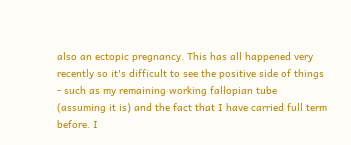also an ectopic pregnancy. This has all happened very recently so it's difficult to see the positive side of things - such as my remaining working fallopian tube (assuming it is) and the fact that I have carried full term before. I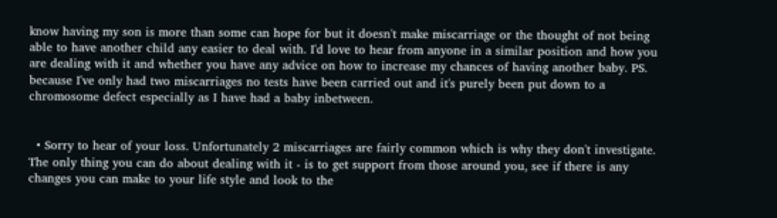know having my son is more than some can hope for but it doesn't make miscarriage or the thought of not being able to have another child any easier to deal with. I'd love to hear from anyone in a similar position and how you are dealing with it and whether you have any advice on how to increase my chances of having another baby. PS. because I've only had two miscarriages no tests have been carried out and it's purely been put down to a chromosome defect especially as I have had a baby inbetween.


  • Sorry to hear of your loss. Unfortunately 2 miscarriages are fairly common which is why they don't investigate. The only thing you can do about dealing with it - is to get support from those around you, see if there is any changes you can make to your life style and look to the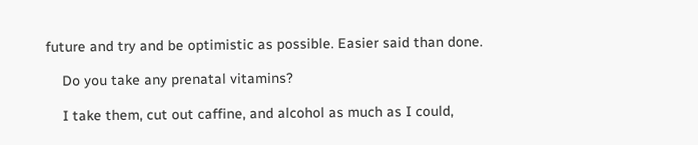future and try and be optimistic as possible. Easier said than done.

    Do you take any prenatal vitamins?

    I take them, cut out caffine, and alcohol as much as I could,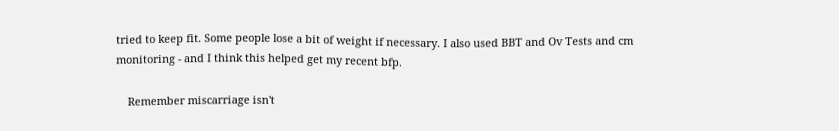tried to keep fit. Some people lose a bit of weight if necessary. I also used BBT and Ov Tests and cm monitoring - and I think this helped get my recent bfp.

    Remember miscarriage isn't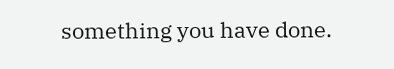something you have done.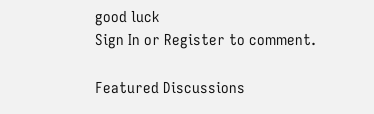good luck
Sign In or Register to comment.

Featured Discussions